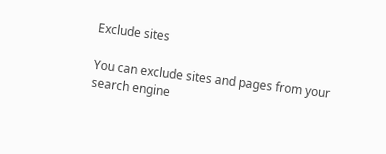Exclude sites

You can exclude sites and pages from your search engine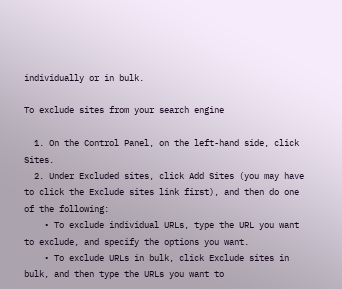individually or in bulk.

To exclude sites from your search engine

  1. On the Control Panel, on the left-hand side, click Sites.
  2. Under Excluded sites, click Add Sites (you may have to click the Exclude sites link first), and then do one of the following:
    • To exclude individual URLs, type the URL you want to exclude, and specify the options you want.
    • To exclude URLs in bulk, click Exclude sites in bulk, and then type the URLs you want to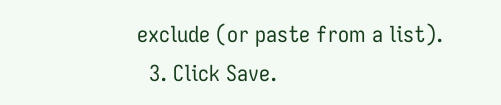exclude (or paste from a list).
  3. Click Save.